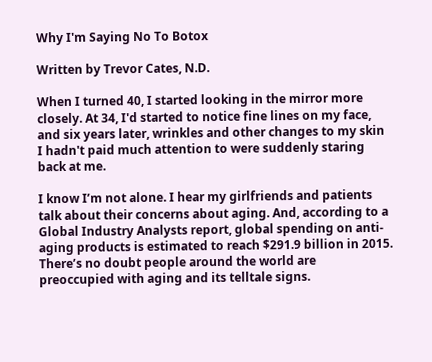Why I'm Saying No To Botox

Written by Trevor Cates, N.D.

When I turned 40, I started looking in the mirror more closely. At 34, I'd started to notice fine lines on my face, and six years later, wrinkles and other changes to my skin I hadn't paid much attention to were suddenly staring back at me.

I know I’m not alone. I hear my girlfriends and patients talk about their concerns about aging. And, according to a Global Industry Analysts report, global spending on anti-aging products is estimated to reach $291.9 billion in 2015. There’s no doubt people around the world are preoccupied with aging and its telltale signs.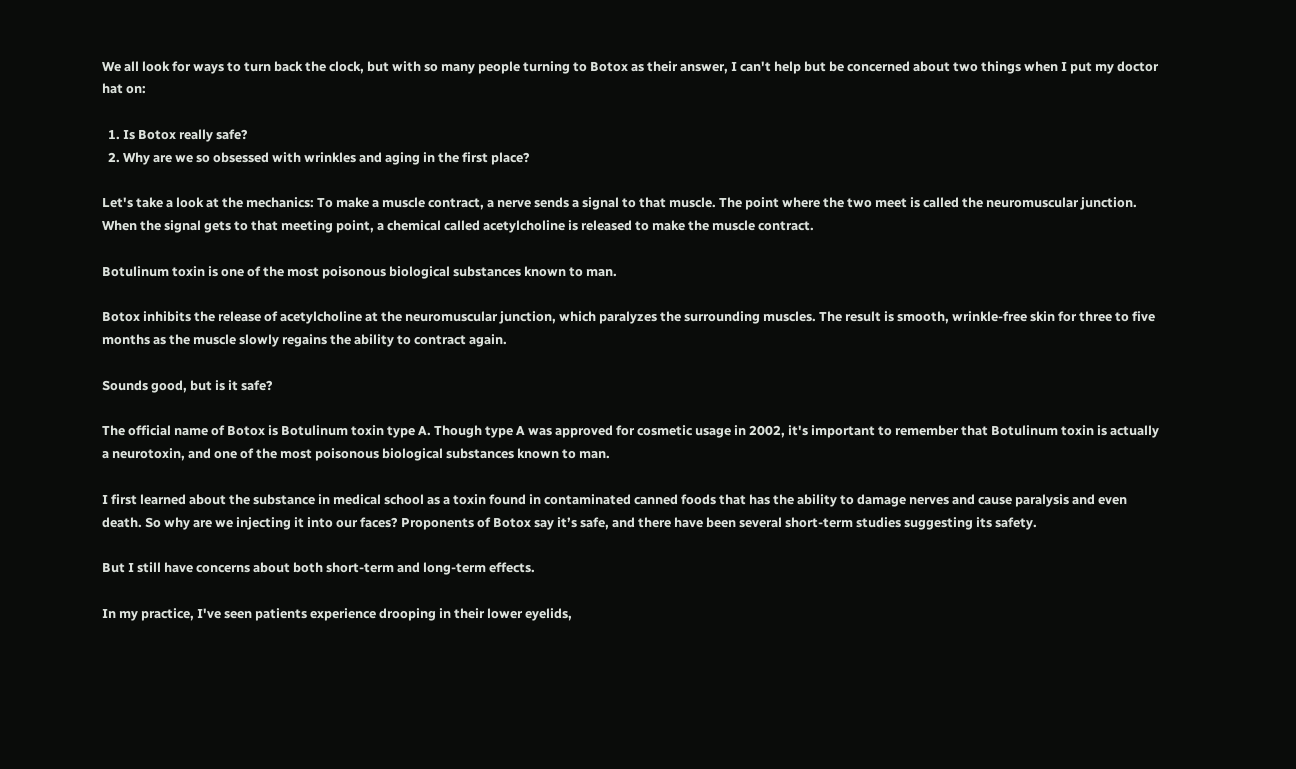We all look for ways to turn back the clock, but with so many people turning to Botox as their answer, I can't help but be concerned about two things when I put my doctor hat on:

  1. Is Botox really safe?
  2. Why are we so obsessed with wrinkles and aging in the first place?

Let's take a look at the mechanics: To make a muscle contract, a nerve sends a signal to that muscle. The point where the two meet is called the neuromuscular junction. When the signal gets to that meeting point, a chemical called acetylcholine is released to make the muscle contract.

Botulinum toxin is one of the most poisonous biological substances known to man.

Botox inhibits the release of acetylcholine at the neuromuscular junction, which paralyzes the surrounding muscles. The result is smooth, wrinkle-free skin for three to five months as the muscle slowly regains the ability to contract again.

Sounds good, but is it safe?

The official name of Botox is Botulinum toxin type A. Though type A was approved for cosmetic usage in 2002, it's important to remember that Botulinum toxin is actually a neurotoxin, and one of the most poisonous biological substances known to man.

I first learned about the substance in medical school as a toxin found in contaminated canned foods that has the ability to damage nerves and cause paralysis and even death. So why are we injecting it into our faces? Proponents of Botox say it’s safe, and there have been several short-term studies suggesting its safety.

But I still have concerns about both short-term and long-term effects.

In my practice, I've seen patients experience drooping in their lower eyelids,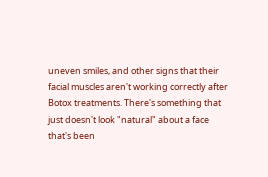uneven smiles, and other signs that their facial muscles aren't working correctly after Botox treatments. There's something that just doesn't look "natural" about a face that's been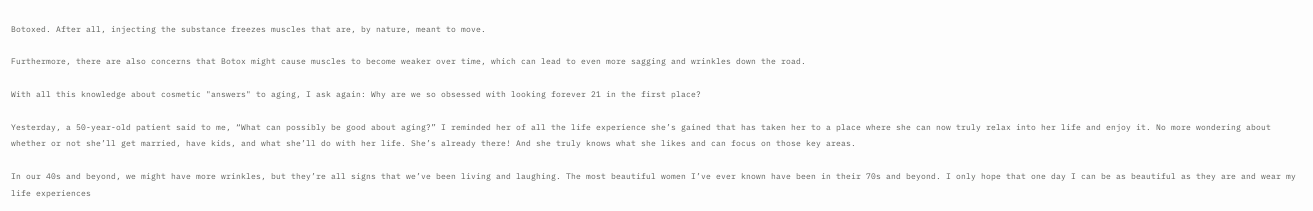Botoxed. After all, injecting the substance freezes muscles that are, by nature, meant to move.

Furthermore, there are also concerns that Botox might cause muscles to become weaker over time, which can lead to even more sagging and wrinkles down the road.

With all this knowledge about cosmetic "answers" to aging, I ask again: Why are we so obsessed with looking forever 21 in the first place?

Yesterday, a 50-year-old patient said to me, “What can possibly be good about aging?” I reminded her of all the life experience she’s gained that has taken her to a place where she can now truly relax into her life and enjoy it. No more wondering about whether or not she’ll get married, have kids, and what she’ll do with her life. She’s already there! And she truly knows what she likes and can focus on those key areas.

In our 40s and beyond, we might have more wrinkles, but they’re all signs that we’ve been living and laughing. The most beautiful women I’ve ever known have been in their 70s and beyond. I only hope that one day I can be as beautiful as they are and wear my life experiences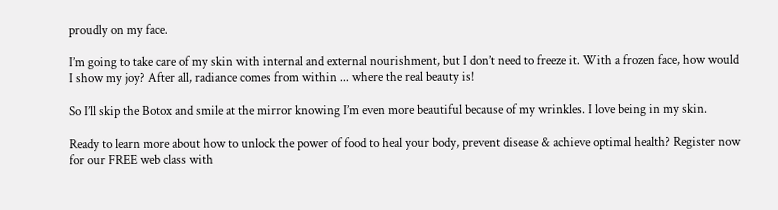proudly on my face.

I’m going to take care of my skin with internal and external nourishment, but I don’t need to freeze it. With a frozen face, how would I show my joy? After all, radiance comes from within ... where the real beauty is!

So I’ll skip the Botox and smile at the mirror knowing I’m even more beautiful because of my wrinkles. I love being in my skin.

Ready to learn more about how to unlock the power of food to heal your body, prevent disease & achieve optimal health? Register now for our FREE web class with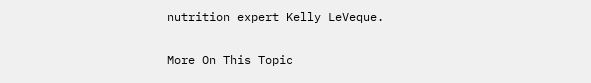nutrition expert Kelly LeVeque.

More On This Topic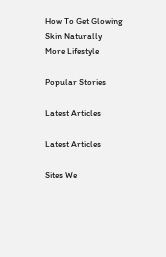How To Get Glowing Skin Naturally
More Lifestyle

Popular Stories

Latest Articles

Latest Articles

Sites We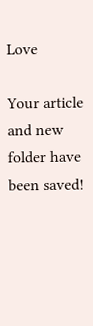Love

Your article and new folder have been saved!